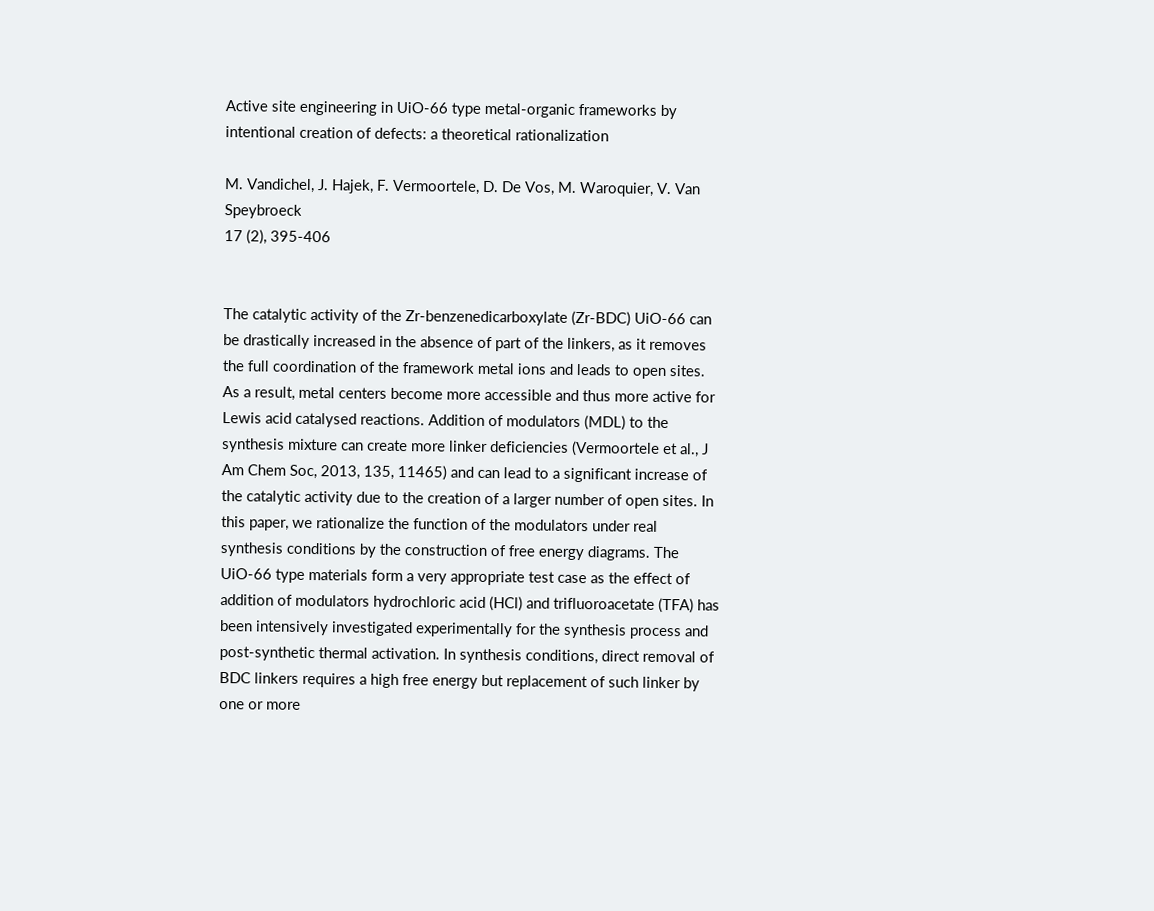Active site engineering in UiO-66 type metal-organic frameworks by intentional creation of defects: a theoretical rationalization

M. Vandichel, J. Hajek, F. Vermoortele, D. De Vos, M. Waroquier, V. Van Speybroeck
17 (2), 395-406


The catalytic activity of the Zr-benzenedicarboxylate (Zr-BDC) UiO-66 can be drastically increased in the absence of part of the linkers, as it removes the full coordination of the framework metal ions and leads to open sites. As a result, metal centers become more accessible and thus more active for Lewis acid catalysed reactions. Addition of modulators (MDL) to the synthesis mixture can create more linker deficiencies (Vermoortele et al., J Am Chem Soc, 2013, 135, 11465) and can lead to a significant increase of the catalytic activity due to the creation of a larger number of open sites. In this paper, we rationalize the function of the modulators under real synthesis conditions by the construction of free energy diagrams. The UiO-66 type materials form a very appropriate test case as the effect of addition of modulators hydrochloric acid (HCl) and trifluoroacetate (TFA) has been intensively investigated experimentally for the synthesis process and post-synthetic thermal activation. In synthesis conditions, direct removal of BDC linkers requires a high free energy but replacement of such linker by one or more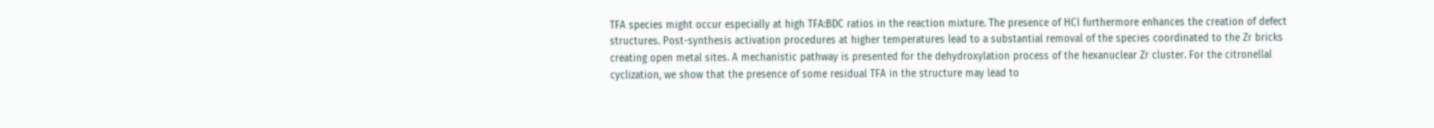TFA species might occur especially at high TFA:BDC ratios in the reaction mixture. The presence of HCl furthermore enhances the creation of defect structures. Post-synthesis activation procedures at higher temperatures lead to a substantial removal of the species coordinated to the Zr bricks creating open metal sites. A mechanistic pathway is presented for the dehydroxylation process of the hexanuclear Zr cluster. For the citronellal cyclization, we show that the presence of some residual TFA in the structure may lead to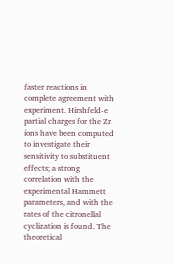faster reactions in complete agreement with experiment. Hirshfeld-e partial charges for the Zr ions have been computed to investigate their sensitivity to substituent effects; a strong correlation with the experimental Hammett parameters, and with the rates of the citronellal cyclization is found. The theoretical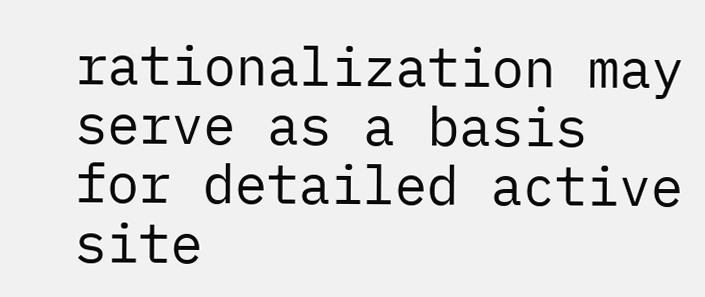rationalization may serve as a basis for detailed active site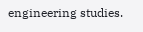engineering studies.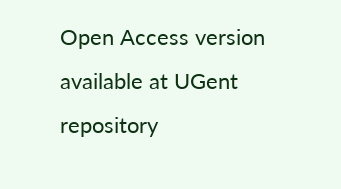Open Access version available at UGent repository